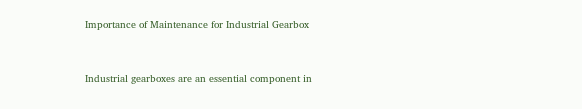Importance of Maintenance for Industrial Gearbox


Industrial gearboxes are an essential component in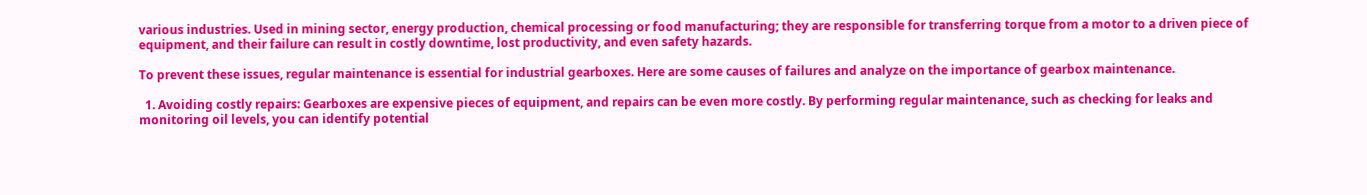various industries. Used in mining sector, energy production, chemical processing or food manufacturing; they are responsible for transferring torque from a motor to a driven piece of equipment, and their failure can result in costly downtime, lost productivity, and even safety hazards.

To prevent these issues, regular maintenance is essential for industrial gearboxes. Here are some causes of failures and analyze on the importance of gearbox maintenance.

  1. Avoiding costly repairs: Gearboxes are expensive pieces of equipment, and repairs can be even more costly. By performing regular maintenance, such as checking for leaks and monitoring oil levels, you can identify potential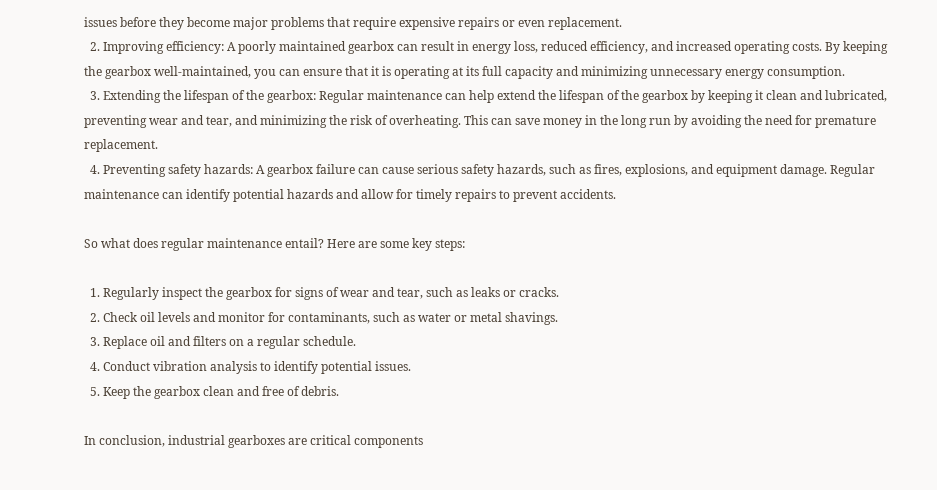issues before they become major problems that require expensive repairs or even replacement.
  2. Improving efficiency: A poorly maintained gearbox can result in energy loss, reduced efficiency, and increased operating costs. By keeping the gearbox well-maintained, you can ensure that it is operating at its full capacity and minimizing unnecessary energy consumption.
  3. Extending the lifespan of the gearbox: Regular maintenance can help extend the lifespan of the gearbox by keeping it clean and lubricated, preventing wear and tear, and minimizing the risk of overheating. This can save money in the long run by avoiding the need for premature replacement.
  4. Preventing safety hazards: A gearbox failure can cause serious safety hazards, such as fires, explosions, and equipment damage. Regular maintenance can identify potential hazards and allow for timely repairs to prevent accidents.

So what does regular maintenance entail? Here are some key steps:

  1. Regularly inspect the gearbox for signs of wear and tear, such as leaks or cracks.
  2. Check oil levels and monitor for contaminants, such as water or metal shavings.
  3. Replace oil and filters on a regular schedule.
  4. Conduct vibration analysis to identify potential issues.
  5. Keep the gearbox clean and free of debris.

In conclusion, industrial gearboxes are critical components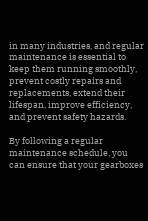in many industries, and regular maintenance is essential to keep them running smoothly, prevent costly repairs and replacements, extend their lifespan, improve efficiency, and prevent safety hazards.

By following a regular maintenance schedule, you can ensure that your gearboxes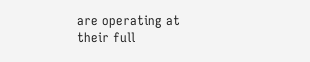are operating at their full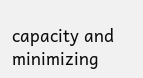capacity and minimizing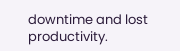downtime and lost productivity.